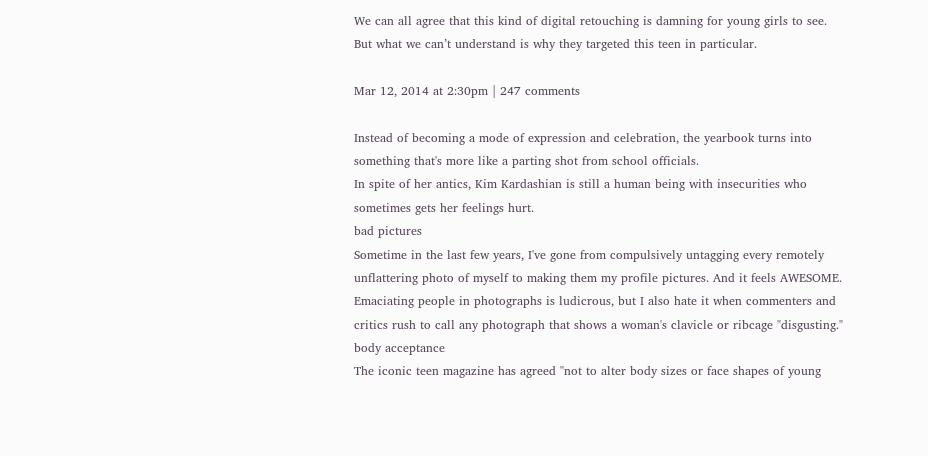We can all agree that this kind of digital retouching is damning for young girls to see. But what we can’t understand is why they targeted this teen in particular.

Mar 12, 2014 at 2:30pm | 247 comments

Instead of becoming a mode of expression and celebration, the yearbook turns into something that's more like a parting shot from school officials.
In spite of her antics, Kim Kardashian is still a human being with insecurities who sometimes gets her feelings hurt.
bad pictures
Sometime in the last few years, I've gone from compulsively untagging every remotely unflattering photo of myself to making them my profile pictures. And it feels AWESOME.
Emaciating people in photographs is ludicrous, but I also hate it when commenters and critics rush to call any photograph that shows a woman's clavicle or ribcage "disgusting."
body acceptance
The iconic teen magazine has agreed "not to alter body sizes or face shapes of young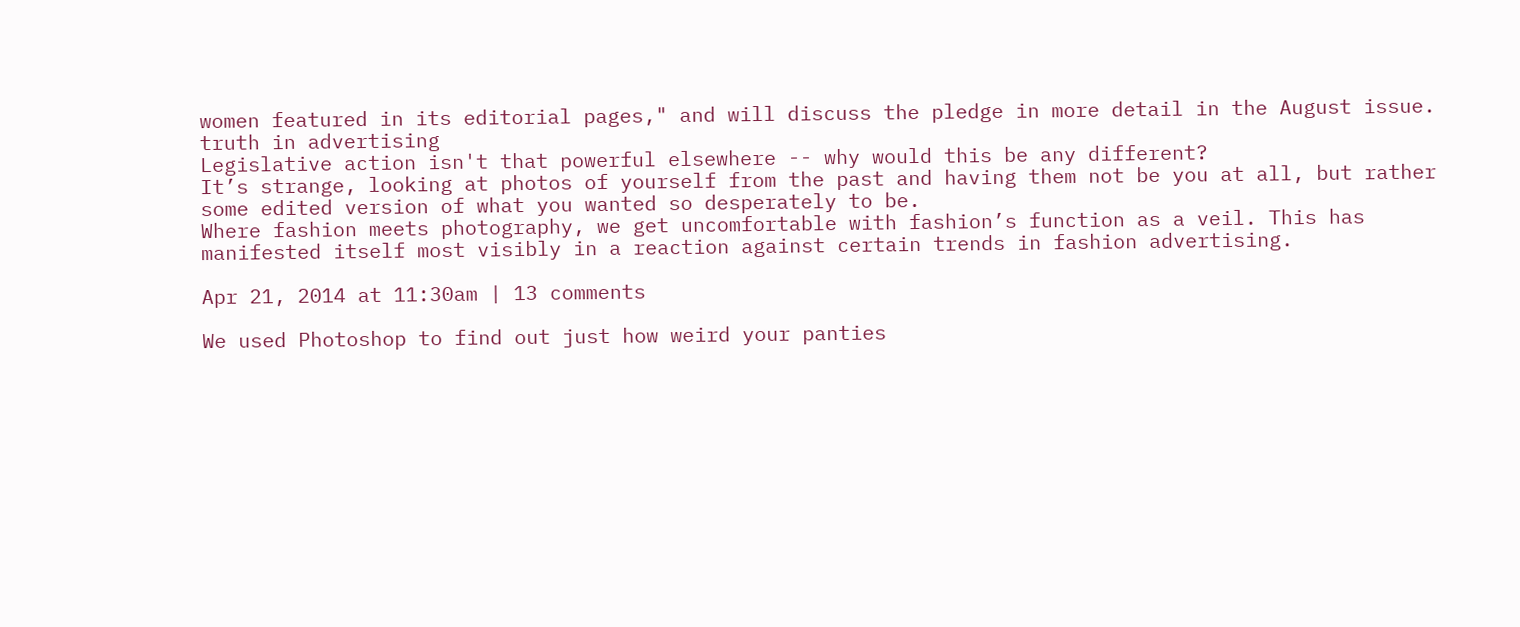women featured in its editorial pages," and will discuss the pledge in more detail in the August issue.
truth in advertising
Legislative action isn't that powerful elsewhere -- why would this be any different?
It’s strange, looking at photos of yourself from the past and having them not be you at all, but rather some edited version of what you wanted so desperately to be.
Where fashion meets photography, we get uncomfortable with fashion’s function as a veil. This has manifested itself most visibly in a reaction against certain trends in fashion advertising.

Apr 21, 2014 at 11:30am | 13 comments

We used Photoshop to find out just how weird your panties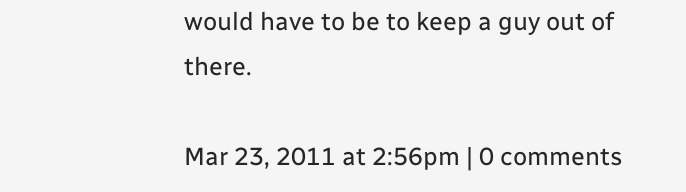would have to be to keep a guy out of there.

Mar 23, 2011 at 2:56pm | 0 comments